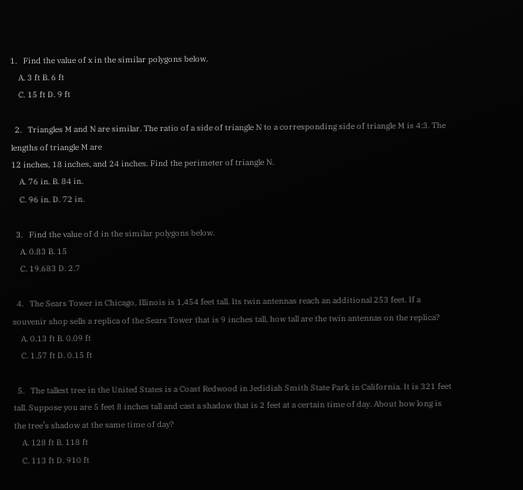1.   Find the value of x in the similar polygons below.
    A. 3 ft B. 6 ft
    C. 15 ft D. 9 ft

  2.   Triangles M and N are similar. The ratio of a side of triangle N to a corresponding side of triangle M is 4:3. The lengths of triangle M are
12 inches, 18 inches, and 24 inches. Find the perimeter of triangle N.
    A. 76 in. B. 84 in.
    C. 96 in. D. 72 in.

  3.   Find the value of d in the similar polygons below.
    A. 0.83 B. 15
    C. 19.683 D. 2.7

  4.   The Sears Tower in Chicago, Illinois is 1,454 feet tall. Its twin antennas reach an additional 253 feet. If a souvenir shop sells a replica of the Sears Tower that is 9 inches tall, how tall are the twin antennas on the replica?
    A. 0.13 ft B. 0.09 ft
    C. 1.57 ft D. 0.15 ft

  5.   The tallest tree in the United States is a Coast Redwood in Jedidiah Smith State Park in California. It is 321 feet tall. Suppose you are 5 feet 8 inches tall and cast a shadow that is 2 feet at a certain time of day. About how long is the tree’s shadow at the same time of day?
    A. 128 ft B. 118 ft
    C. 113 ft D. 910 ft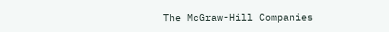The McGraw-Hill Companies